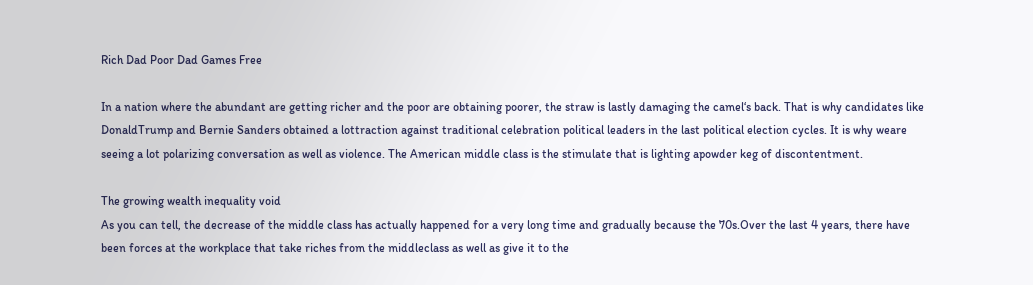Rich Dad Poor Dad Games Free

In a nation where the abundant are getting richer and the poor are obtaining poorer, the straw is lastly damaging the camel‘s back. That is why candidates like DonaldTrump and Bernie Sanders obtained a lottraction against traditional celebration political leaders in the last political election cycles. It is why weare seeing a lot polarizing conversation as well as violence. The American middle class is the stimulate that is lighting apowder keg of discontentment.

The growing wealth inequality void
As you can tell, the decrease of the middle class has actually happened for a very long time and gradually because the 70s.Over the last 4 years, there have been forces at the workplace that take riches from the middleclass as well as give it to the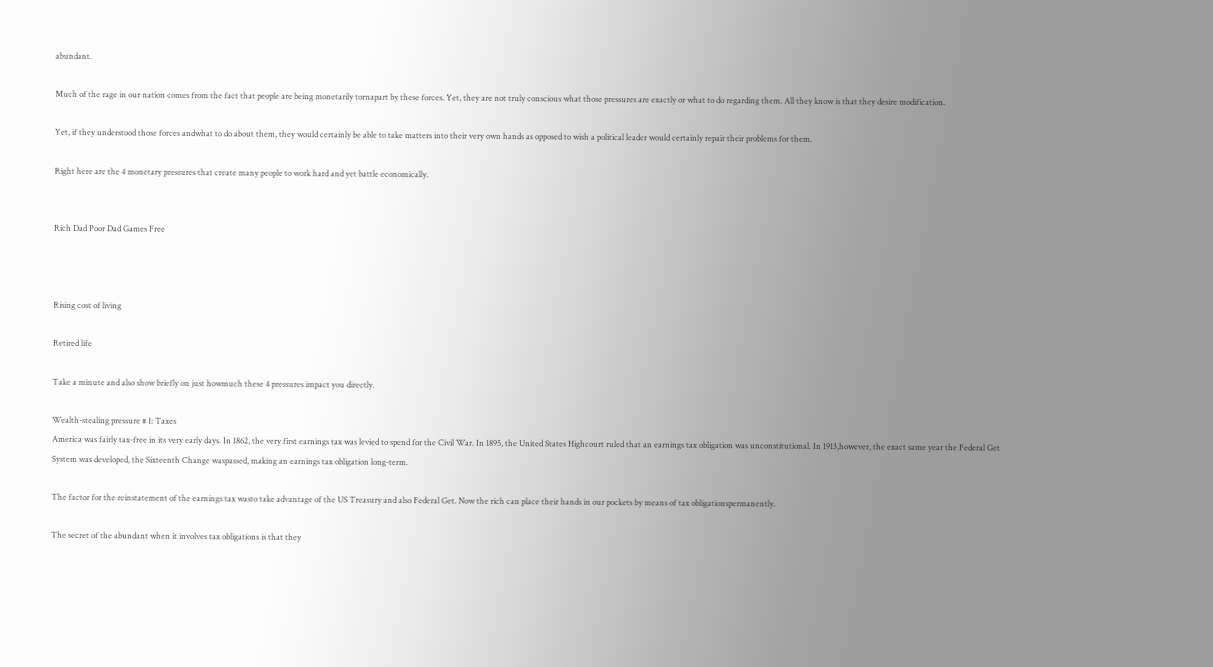abundant.

Much of the rage in our nation comes from the fact that people are being monetarily tornapart by these forces. Yet, they are not truly conscious what those pressures are exactly or what to do regarding them. All they know is that they desire modification.

Yet, if they understood those forces andwhat to do about them, they would certainly be able to take matters into their very own hands as opposed to wish a political leader would certainly repair their problems for them.

Right here are the 4 monetary pressures that create many people to work hard and yet battle economically.


Rich Dad Poor Dad Games Free



Rising cost of living

Retired life

Take a minute and also show briefly on just howmuch these 4 pressures impact you directly.

Wealth-stealing pressure # 1: Taxes
America was fairly tax-free in its very early days. In 1862, the very first earnings tax was levied to spend for the Civil War. In 1895, the United States Highcourt ruled that an earnings tax obligation was unconstitutional. In 1913,however, the exact same year the Federal Get System was developed, the Sixteenth Change waspassed, making an earnings tax obligation long-term.

The factor for the reinstatement of the earnings tax wasto take advantage of the US Treasury and also Federal Get. Now the rich can place their hands in our pockets by means of tax obligationspermanently.

The secret of the abundant when it involves tax obligations is that they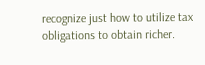recognize just how to utilize tax obligations to obtain richer.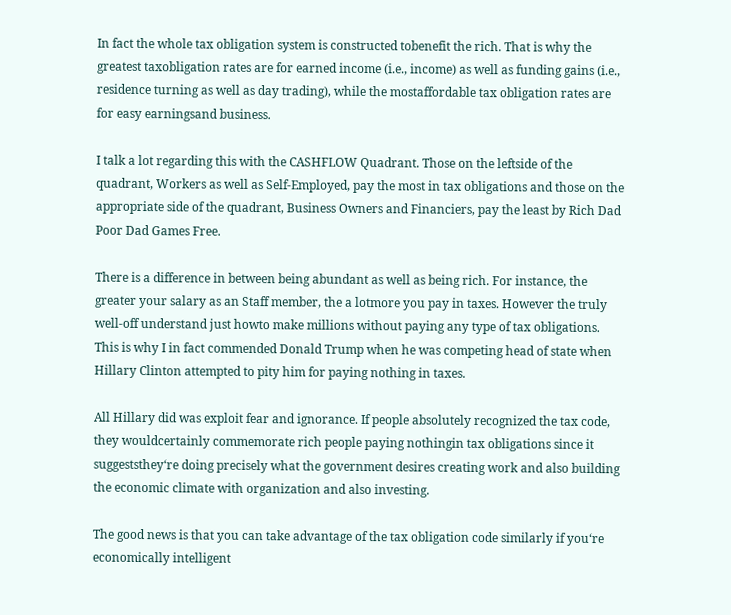In fact the whole tax obligation system is constructed tobenefit the rich. That is why the greatest taxobligation rates are for earned income (i.e., income) as well as funding gains (i.e., residence turning as well as day trading), while the mostaffordable tax obligation rates are for easy earningsand business.

I talk a lot regarding this with the CASHFLOW Quadrant. Those on the leftside of the quadrant, Workers as well as Self-Employed, pay the most in tax obligations and those on the appropriate side of the quadrant, Business Owners and Financiers, pay the least by Rich Dad Poor Dad Games Free.

There is a difference in between being abundant as well as being rich. For instance, the greater your salary as an Staff member, the a lotmore you pay in taxes. However the truly well-off understand just howto make millions without paying any type of tax obligations. This is why I in fact commended Donald Trump when he was competing head of state when Hillary Clinton attempted to pity him for paying nothing in taxes.

All Hillary did was exploit fear and ignorance. If people absolutely recognized the tax code, they wouldcertainly commemorate rich people paying nothingin tax obligations since it suggeststhey‘re doing precisely what the government desires creating work and also building the economic climate with organization and also investing.

The good news is that you can take advantage of the tax obligation code similarly if you‘re economically intelligent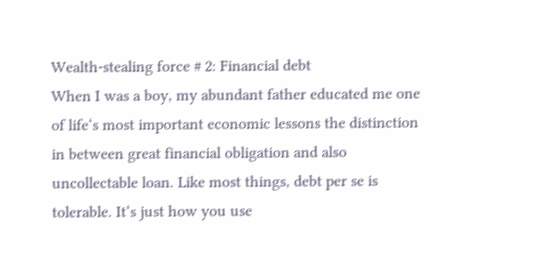Wealth-stealing force # 2: Financial debt
When I was a boy, my abundant father educated me one of life‘s most important economic lessons the distinction in between great financial obligation and also uncollectable loan. Like most things, debt per se is tolerable. It‘s just how you use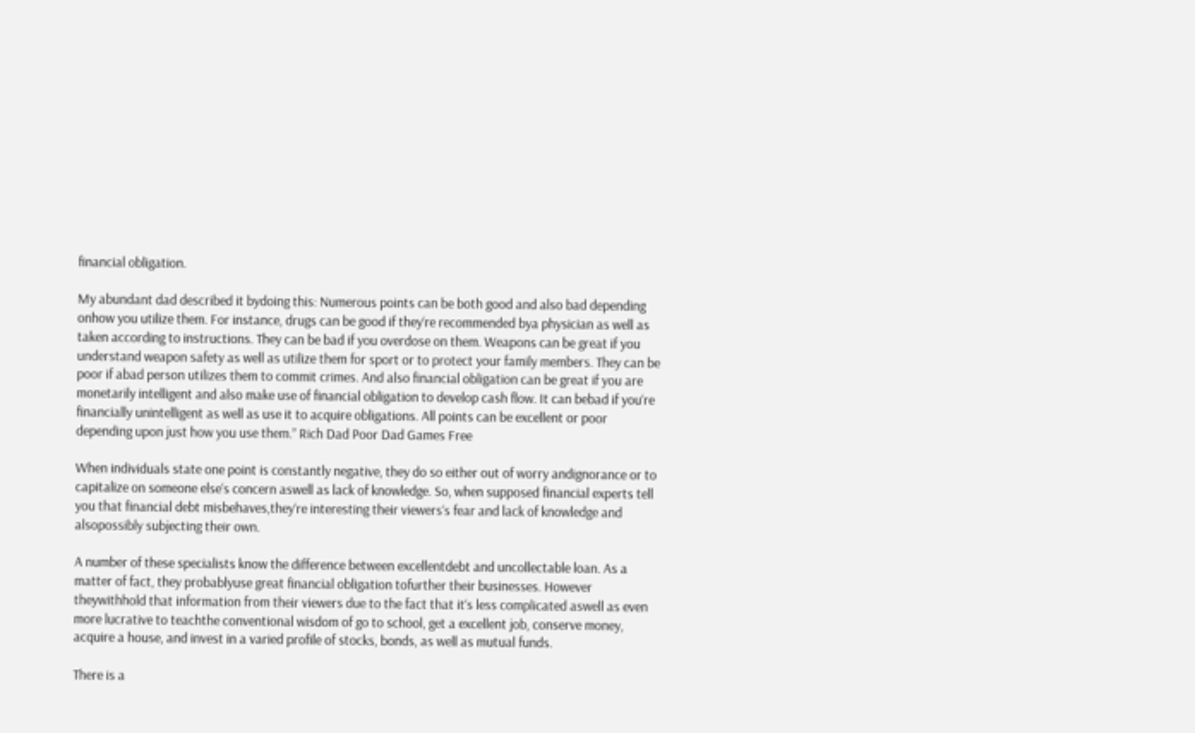financial obligation.

My abundant dad described it bydoing this: Numerous points can be both good and also bad depending onhow you utilize them. For instance, drugs can be good if they‘re recommended bya physician as well as taken according to instructions. They can be bad if you overdose on them. Weapons can be great if you understand weapon safety as well as utilize them for sport or to protect your family members. They can be poor if abad person utilizes them to commit crimes. And also financial obligation can be great if you are monetarily intelligent and also make use of financial obligation to develop cash flow. It can bebad if you‘re financially unintelligent as well as use it to acquire obligations. All points can be excellent or poor depending upon just how you use them.” Rich Dad Poor Dad Games Free

When individuals state one point is constantly negative, they do so either out of worry andignorance or to capitalize on someone else‘s concern aswell as lack of knowledge. So, when supposed financial experts tell you that financial debt misbehaves,they‘re interesting their viewers‘s fear and lack of knowledge and alsopossibly subjecting their own.

A number of these specialists know the difference between excellentdebt and uncollectable loan. As a matter of fact, they probablyuse great financial obligation tofurther their businesses. However theywithhold that information from their viewers due to the fact that it‘s less complicated aswell as even more lucrative to teachthe conventional wisdom of go to school, get a excellent job, conserve money, acquire a house, and invest in a varied profile of stocks, bonds, as well as mutual funds.

There is a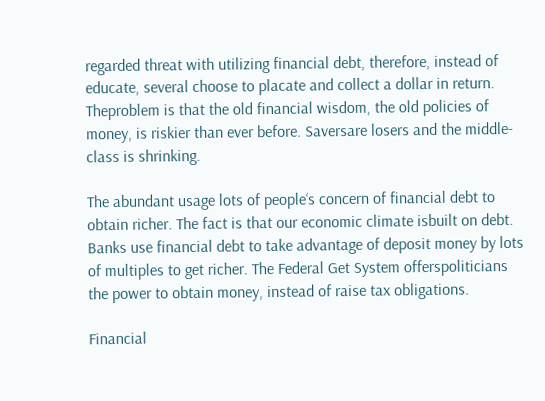regarded threat with utilizing financial debt, therefore, instead of educate, several choose to placate and collect a dollar in return. Theproblem is that the old financial wisdom, the old policies of money, is riskier than ever before. Saversare losers and the middle-class is shrinking.

The abundant usage lots of people‘s concern of financial debt to obtain richer. The fact is that our economic climate isbuilt on debt. Banks use financial debt to take advantage of deposit money by lots of multiples to get richer. The Federal Get System offerspoliticians the power to obtain money, instead of raise tax obligations.

Financial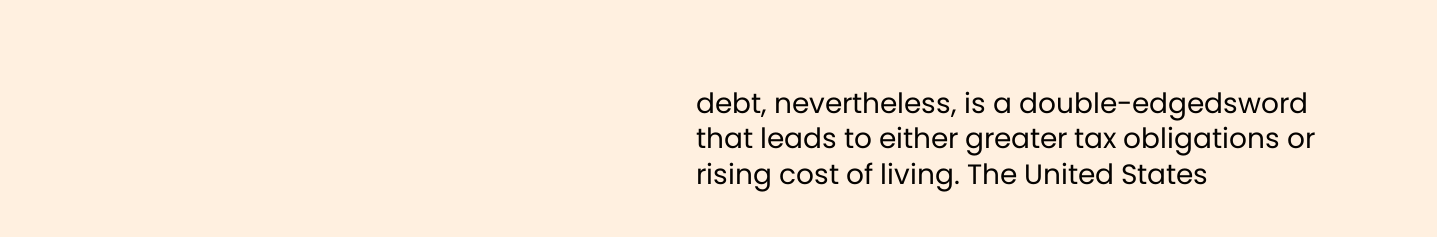debt, nevertheless, is a double-edgedsword that leads to either greater tax obligations or rising cost of living. The United States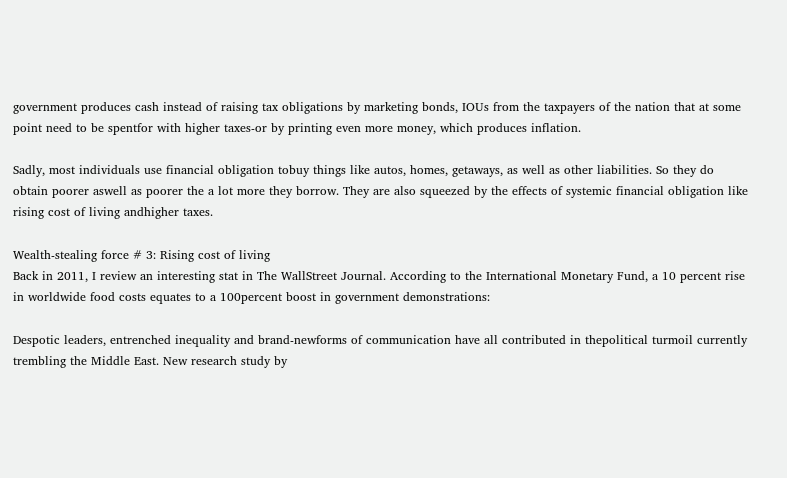government produces cash instead of raising tax obligations by marketing bonds, IOUs from the taxpayers of the nation that at some point need to be spentfor with higher taxes-or by printing even more money, which produces inflation.

Sadly, most individuals use financial obligation tobuy things like autos, homes, getaways, as well as other liabilities. So they do obtain poorer aswell as poorer the a lot more they borrow. They are also squeezed by the effects of systemic financial obligation like rising cost of living andhigher taxes.

Wealth-stealing force # 3: Rising cost of living
Back in 2011, I review an interesting stat in The WallStreet Journal. According to the International Monetary Fund, a 10 percent rise in worldwide food costs equates to a 100percent boost in government demonstrations:

Despotic leaders, entrenched inequality and brand-newforms of communication have all contributed in thepolitical turmoil currently trembling the Middle East. New research study by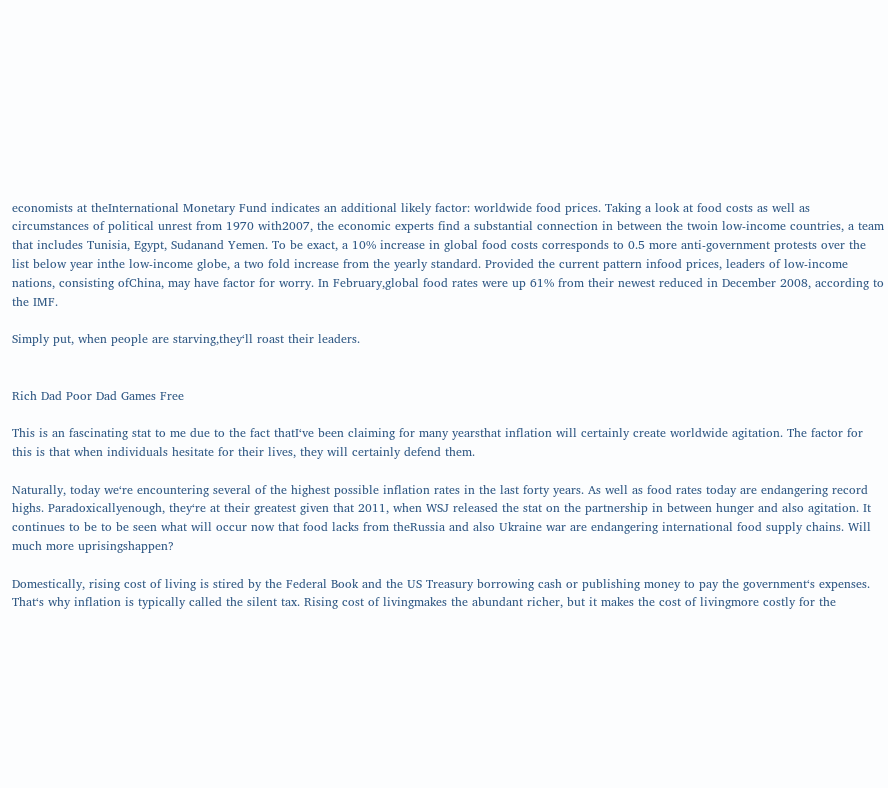economists at theInternational Monetary Fund indicates an additional likely factor: worldwide food prices. Taking a look at food costs as well as circumstances of political unrest from 1970 with2007, the economic experts find a substantial connection in between the twoin low-income countries, a team that includes Tunisia, Egypt, Sudanand Yemen. To be exact, a 10% increase in global food costs corresponds to 0.5 more anti-government protests over the list below year inthe low-income globe, a two fold increase from the yearly standard. Provided the current pattern infood prices, leaders of low-income nations, consisting ofChina, may have factor for worry. In February,global food rates were up 61% from their newest reduced in December 2008, according to the IMF.

Simply put, when people are starving,they‘ll roast their leaders.


Rich Dad Poor Dad Games Free

This is an fascinating stat to me due to the fact thatI‘ve been claiming for many yearsthat inflation will certainly create worldwide agitation. The factor for this is that when individuals hesitate for their lives, they will certainly defend them.

Naturally, today we‘re encountering several of the highest possible inflation rates in the last forty years. As well as food rates today are endangering record highs. Paradoxicallyenough, they‘re at their greatest given that 2011, when WSJ released the stat on the partnership in between hunger and also agitation. It continues to be to be seen what will occur now that food lacks from theRussia and also Ukraine war are endangering international food supply chains. Will much more uprisingshappen?

Domestically, rising cost of living is stired by the Federal Book and the US Treasury borrowing cash or publishing money to pay the government‘s expenses. That‘s why inflation is typically called the silent tax. Rising cost of livingmakes the abundant richer, but it makes the cost of livingmore costly for the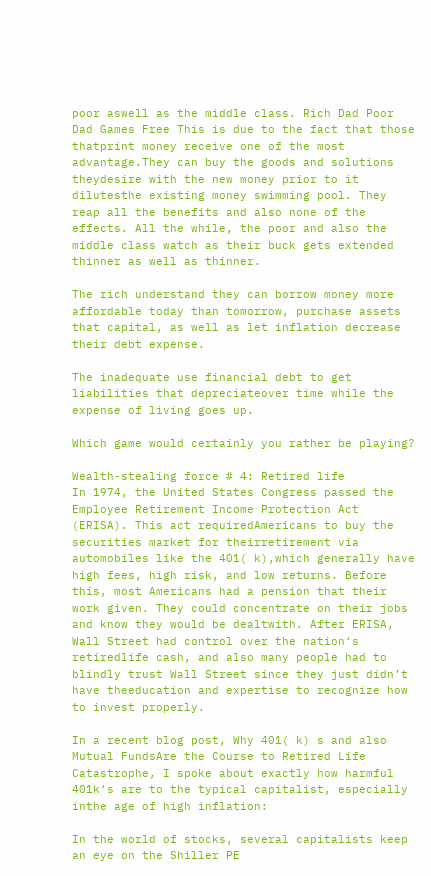poor aswell as the middle class. Rich Dad Poor Dad Games Free This is due to the fact that those thatprint money receive one of the most advantage.They can buy the goods and solutions theydesire with the new money prior to it dilutesthe existing money swimming pool. They reap all the benefits and also none of the effects. All the while, the poor and also the middle class watch as their buck gets extended thinner as well as thinner.

The rich understand they can borrow money more affordable today than tomorrow, purchase assets that capital, as well as let inflation decrease their debt expense.

The inadequate use financial debt to get liabilities that depreciateover time while the expense of living goes up.

Which game would certainly you rather be playing?

Wealth-stealing force # 4: Retired life
In 1974, the United States Congress passed the Employee Retirement Income Protection Act (ERISA). This act requiredAmericans to buy the securities market for theirretirement via automobiles like the 401( k),which generally have high fees, high risk, and low returns. Before this, most Americans had a pension that their work given. They could concentrate on their jobs and know they would be dealtwith. After ERISA, Wall Street had control over the nation‘s retiredlife cash, and also many people had to blindly trust Wall Street since they just didn’t have theeducation and expertise to recognize how to invest properly.

In a recent blog post, Why 401( k) s and also Mutual FundsAre the Course to Retired Life Catastrophe, I spoke about exactly how harmful 401k‘s are to the typical capitalist, especially inthe age of high inflation:

In the world of stocks, several capitalists keep an eye on the Shiller PE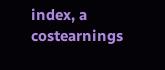index, a costearnings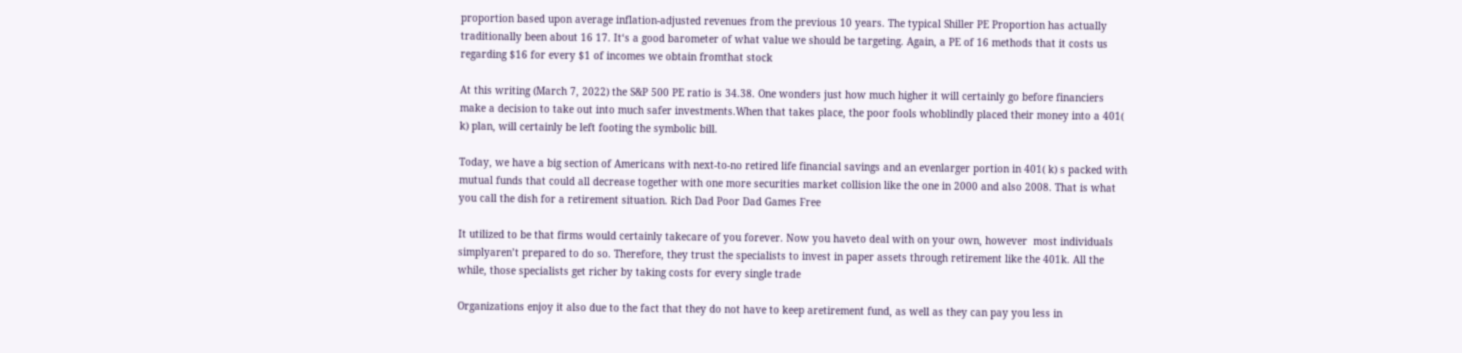proportion based upon average inflation-adjusted revenues from the previous 10 years. The typical Shiller PE Proportion has actually traditionally been about 16 17. It‘s a good barometer of what value we should be targeting. Again, a PE of 16 methods that it costs us regarding $16 for every $1 of incomes we obtain fromthat stock

At this writing (March 7, 2022) the S&P 500 PE ratio is 34.38. One wonders just how much higher it will certainly go before financiers make a decision to take out into much safer investments.When that takes place, the poor fools whoblindly placed their money into a 401( k) plan, will certainly be left footing the symbolic bill.

Today, we have a big section of Americans with next-to-no retired life financial savings and an evenlarger portion in 401( k) s packed with mutual funds that could all decrease together with one more securities market collision like the one in 2000 and also 2008. That is what you call the dish for a retirement situation. Rich Dad Poor Dad Games Free

It utilized to be that firms would certainly takecare of you forever. Now you haveto deal with on your own, however  most individuals simplyaren’t prepared to do so. Therefore, they trust the specialists to invest in paper assets through retirement like the 401k. All the while, those specialists get richer by taking costs for every single trade

Organizations enjoy it also due to the fact that they do not have to keep aretirement fund, as well as they can pay you less in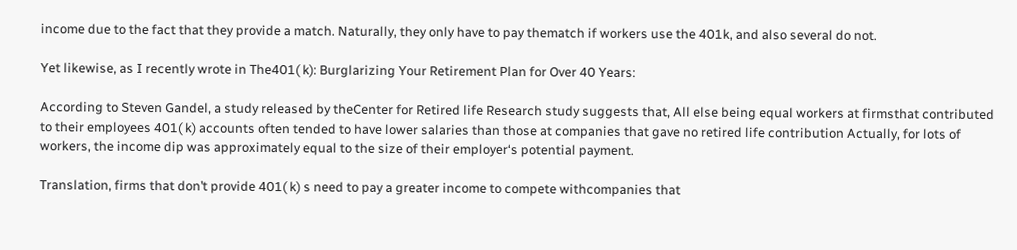income due to the fact that they provide a match. Naturally, they only have to pay thematch if workers use the 401k, and also several do not.

Yet likewise, as I recently wrote in The401( k): Burglarizing Your Retirement Plan for Over 40 Years:

According to Steven Gandel, a study released by theCenter for Retired life Research study suggests that, All else being equal workers at firmsthat contributed to their employees 401( k) accounts often tended to have lower salaries than those at companies that gave no retired life contribution Actually, for lots of workers, the income dip was approximately equal to the size of their employer‘s potential payment.

Translation, firms that don’t provide 401( k) s need to pay a greater income to compete withcompanies that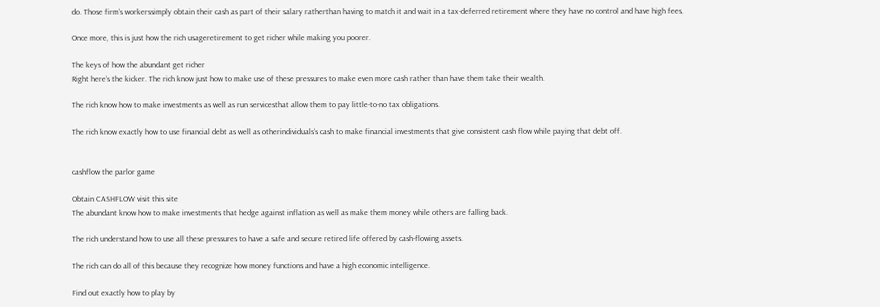do. Those firm‘s workerssimply obtain their cash as part of their salary ratherthan having to match it and wait in a tax-deferred retirement where they have no control and have high fees.

Once more, this is just how the rich usageretirement to get richer while making you poorer.

The keys of how the abundant get richer
Right here‘s the kicker. The rich know just how to make use of these pressures to make even more cash rather than have them take their wealth.

The rich know how to make investments as well as run servicesthat allow them to pay little-to-no tax obligations.

The rich know exactly how to use financial debt as well as otherindividuals‘s cash to make financial investments that give consistent cash flow while paying that debt off.


cashflow the parlor game

Obtain CASHFLOW visit this site
The abundant know how to make investments that hedge against inflation as well as make them money while others are falling back.

The rich understand how to use all these pressures to have a safe and secure retired life offered by cash-flowing assets.

The rich can do all of this because they recognize how money functions and have a high economic intelligence.

Find out exactly how to play by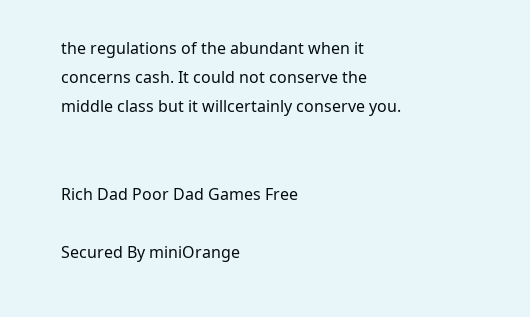the regulations of the abundant when it concerns cash. It could not conserve the middle class but it willcertainly conserve you.


Rich Dad Poor Dad Games Free

Secured By miniOrange